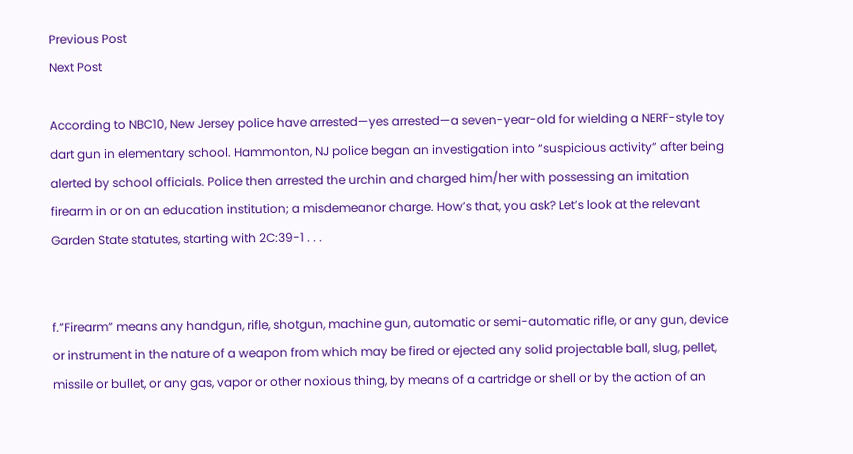Previous Post
Next Post

According to NBC10, New Jersey police have arrested—yes arrested—a seven-year-old for wielding a NERF-style toy dart gun in elementary school. Hammonton, NJ police began an investigation into “suspicious activity” after being alerted by school officials. Police then arrested the urchin and charged him/her with possessing an imitation firearm in or on an education institution; a misdemeanor charge. How’s that, you ask? Let’s look at the relevant Garden State statutes, starting with 2C:39-1 . . .


f.”Firearm” means any handgun, rifle, shotgun, machine gun, automatic or semi-automatic rifle, or any gun, device or instrument in the nature of a weapon from which may be fired or ejected any solid projectable ball, slug, pellet, missile or bullet, or any gas, vapor or other noxious thing, by means of a cartridge or shell or by the action of an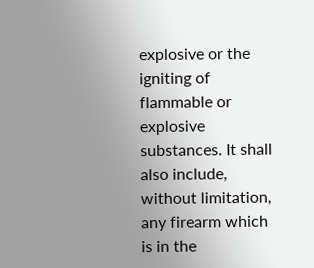explosive or the igniting of flammable or explosive substances. It shall also include, without limitation, any firearm which is in the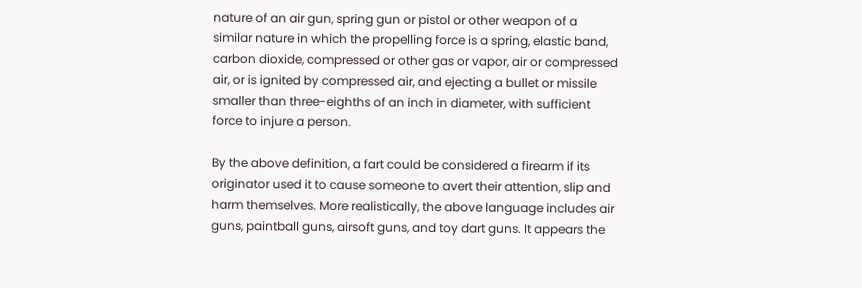nature of an air gun, spring gun or pistol or other weapon of a similar nature in which the propelling force is a spring, elastic band, carbon dioxide, compressed or other gas or vapor, air or compressed air, or is ignited by compressed air, and ejecting a bullet or missile smaller than three-eighths of an inch in diameter, with sufficient force to injure a person.

By the above definition, a fart could be considered a firearm if its originator used it to cause someone to avert their attention, slip and harm themselves. More realistically, the above language includes air guns, paintball guns, airsoft guns, and toy dart guns. It appears the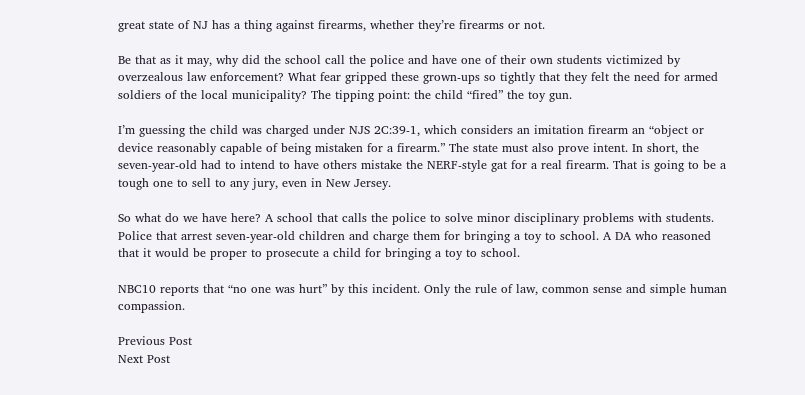great state of NJ has a thing against firearms, whether they’re firearms or not.

Be that as it may, why did the school call the police and have one of their own students victimized by overzealous law enforcement? What fear gripped these grown-ups so tightly that they felt the need for armed soldiers of the local municipality? The tipping point: the child “fired” the toy gun.

I’m guessing the child was charged under NJS 2C:39-1, which considers an imitation firearm an “object or device reasonably capable of being mistaken for a firearm.” The state must also prove intent. In short, the seven-year-old had to intend to have others mistake the NERF-style gat for a real firearm. That is going to be a tough one to sell to any jury, even in New Jersey.

So what do we have here? A school that calls the police to solve minor disciplinary problems with students. Police that arrest seven-year-old children and charge them for bringing a toy to school. A DA who reasoned that it would be proper to prosecute a child for bringing a toy to school.

NBC10 reports that “no one was hurt” by this incident. Only the rule of law, common sense and simple human compassion.

Previous Post
Next Post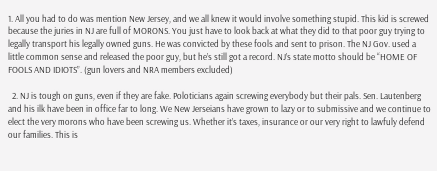1. All you had to do was mention New Jersey, and we all knew it would involve something stupid. This kid is screwed because the juries in NJ are full of MORONS. You just have to look back at what they did to that poor guy trying to legally transport his legally owned guns. He was convicted by these fools and sent to prison. The NJ Gov. used a little common sense and released the poor guy, but he’s still got a record. NJ’s state motto should be “HOME OF FOOLS AND IDIOTS”. (gun lovers and NRA members excluded)

  2. NJ is tough on guns, even if they are fake. Poloticians again screwing everybody but their pals. Sen. Lautenberg and his ilk have been in office far to long. We New Jerseians have grown to lazy or to submissive and we continue to elect the very morons who have been screwing us. Whether it’s taxes, insurance or our very right to lawfuly defend our families. This is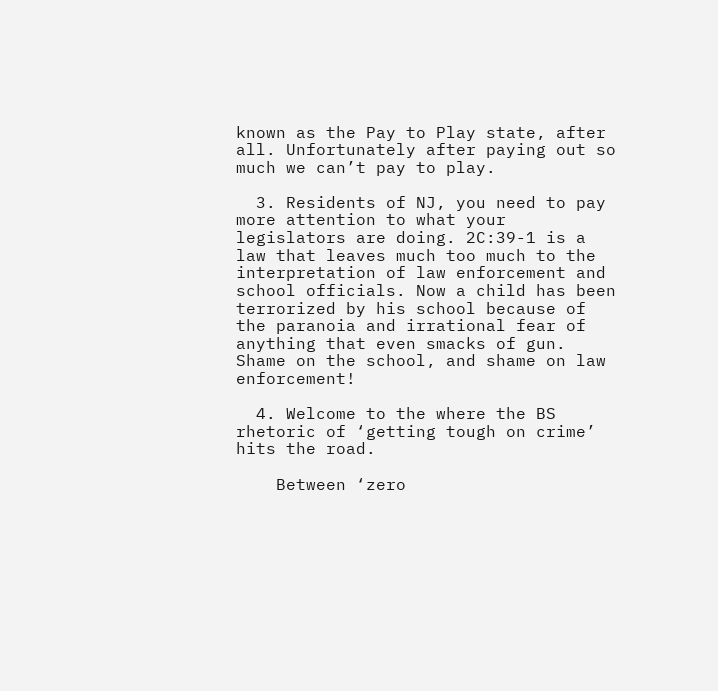known as the Pay to Play state, after all. Unfortunately after paying out so much we can’t pay to play.

  3. Residents of NJ, you need to pay more attention to what your legislators are doing. 2C:39-1 is a law that leaves much too much to the interpretation of law enforcement and school officials. Now a child has been terrorized by his school because of the paranoia and irrational fear of anything that even smacks of gun. Shame on the school, and shame on law enforcement!

  4. Welcome to the where the BS rhetoric of ‘getting tough on crime’ hits the road.

    Between ‘zero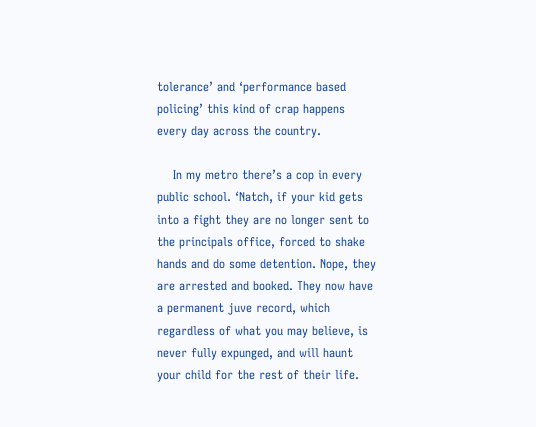tolerance’ and ‘performance based policing’ this kind of crap happens every day across the country.

    In my metro there’s a cop in every public school. ‘Natch, if your kid gets into a fight they are no longer sent to the principals office, forced to shake hands and do some detention. Nope, they are arrested and booked. They now have a permanent juve record, which regardless of what you may believe, is never fully expunged, and will haunt your child for the rest of their life.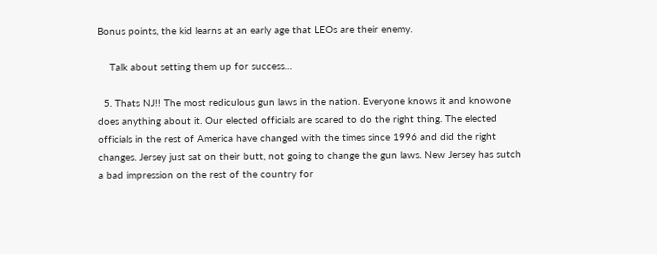Bonus points, the kid learns at an early age that LEOs are their enemy.

    Talk about setting them up for success…

  5. Thats NJ!! The most rediculous gun laws in the nation. Everyone knows it and knowone does anything about it. Our elected officials are scared to do the right thing. The elected officials in the rest of America have changed with the times since 1996 and did the right changes. Jersey just sat on their butt, not going to change the gun laws. New Jersey has sutch a bad impression on the rest of the country for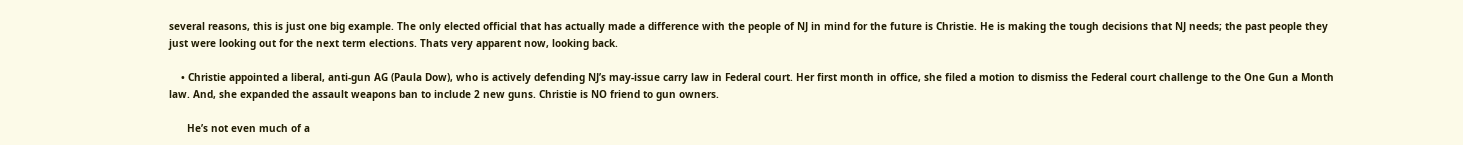several reasons, this is just one big example. The only elected official that has actually made a difference with the people of NJ in mind for the future is Christie. He is making the tough decisions that NJ needs; the past people they just were looking out for the next term elections. Thats very apparent now, looking back.

    • Christie appointed a liberal, anti-gun AG (Paula Dow), who is actively defending NJ’s may-issue carry law in Federal court. Her first month in office, she filed a motion to dismiss the Federal court challenge to the One Gun a Month law. And, she expanded the assault weapons ban to include 2 new guns. Christie is NO friend to gun owners.

      He’s not even much of a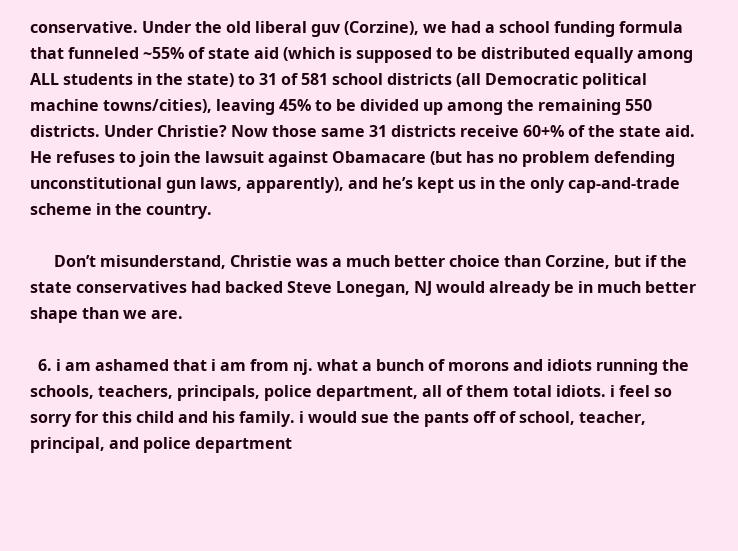conservative. Under the old liberal guv (Corzine), we had a school funding formula that funneled ~55% of state aid (which is supposed to be distributed equally among ALL students in the state) to 31 of 581 school districts (all Democratic political machine towns/cities), leaving 45% to be divided up among the remaining 550 districts. Under Christie? Now those same 31 districts receive 60+% of the state aid. He refuses to join the lawsuit against Obamacare (but has no problem defending unconstitutional gun laws, apparently), and he’s kept us in the only cap-and-trade scheme in the country.

      Don’t misunderstand, Christie was a much better choice than Corzine, but if the state conservatives had backed Steve Lonegan, NJ would already be in much better shape than we are.

  6. i am ashamed that i am from nj. what a bunch of morons and idiots running the schools, teachers, principals, police department, all of them total idiots. i feel so sorry for this child and his family. i would sue the pants off of school, teacher, principal, and police department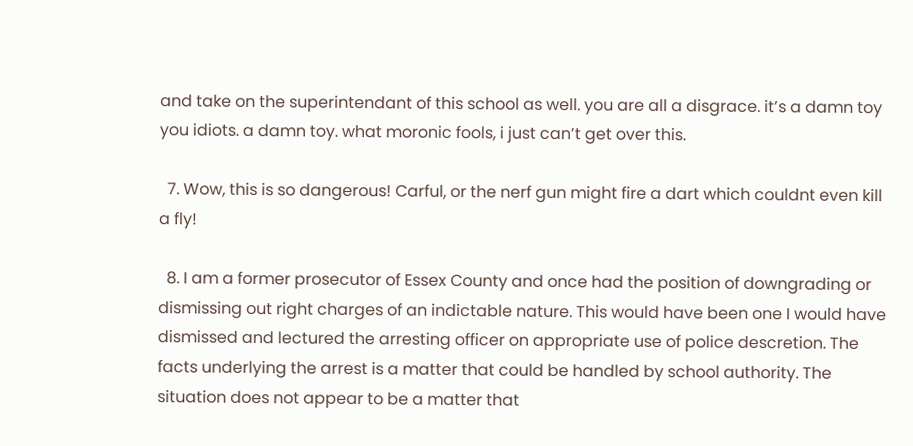and take on the superintendant of this school as well. you are all a disgrace. it’s a damn toy you idiots. a damn toy. what moronic fools, i just can’t get over this.

  7. Wow, this is so dangerous! Carful, or the nerf gun might fire a dart which couldnt even kill a fly!

  8. I am a former prosecutor of Essex County and once had the position of downgrading or dismissing out right charges of an indictable nature. This would have been one I would have dismissed and lectured the arresting officer on appropriate use of police descretion. The facts underlying the arrest is a matter that could be handled by school authority. The situation does not appear to be a matter that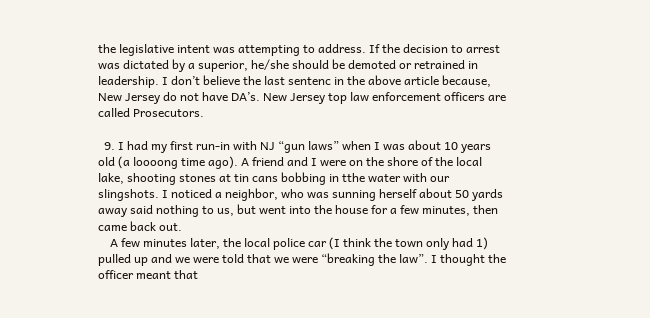the legislative intent was attempting to address. If the decision to arrest was dictated by a superior, he/she should be demoted or retrained in leadership. I don’t believe the last sentenc in the above article because, New Jersey do not have DA’s. New Jersey top law enforcement officers are called Prosecutors.

  9. I had my first run-in with NJ “gun laws” when I was about 10 years old (a loooong time ago). A friend and I were on the shore of the local lake, shooting stones at tin cans bobbing in tthe water with our slingshots. I noticed a neighbor, who was sunning herself about 50 yards away said nothing to us, but went into the house for a few minutes, then came back out.
    A few minutes later, the local police car (I think the town only had 1) pulled up and we were told that we were “breaking the law”. I thought the officer meant that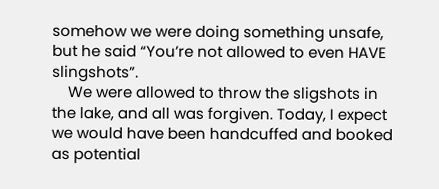somehow we were doing something unsafe, but he said “You’re not allowed to even HAVE slingshots”.
    We were allowed to throw the sligshots in the lake, and all was forgiven. Today, I expect we would have been handcuffed and booked as potential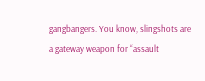gangbangers. You know, slingshots are a gateway weapon for “assault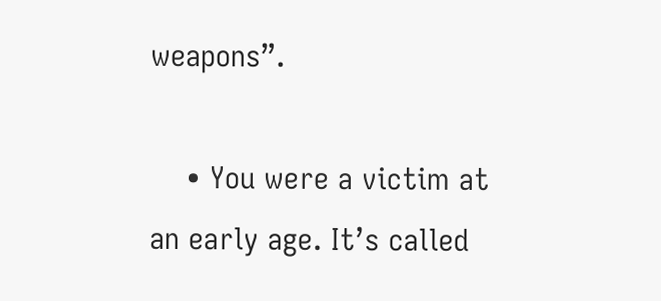weapons”.

    • You were a victim at an early age. It’s called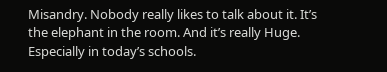Misandry. Nobody really likes to talk about it. It’s the elephant in the room. And it’s really Huge. Especially in today’s schools.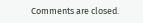Comments are closed.